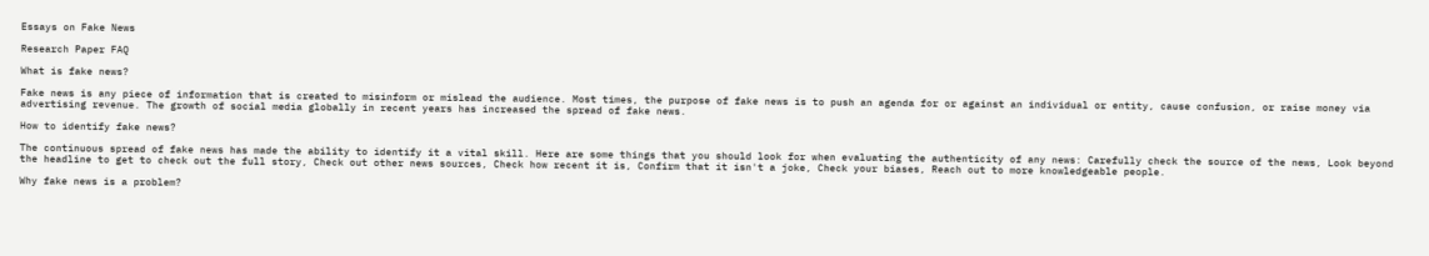Essays on Fake News

Research Paper FAQ

What is fake news?

Fake news is any piece of information that is created to misinform or mislead the audience. Most times, the purpose of fake news is to push an agenda for or against an individual or entity, cause confusion, or raise money via advertising revenue. The growth of social media globally in recent years has increased the spread of fake news.

How to identify fake news?

The continuous spread of fake news has made the ability to identify it a vital skill. Here are some things that you should look for when evaluating the authenticity of any news: Carefully check the source of the news, Look beyond the headline to get to check out the full story, Check out other news sources, Check how recent it is, Confirm that it isn't a joke, Check your biases, Reach out to more knowledgeable people.

Why fake news is a problem?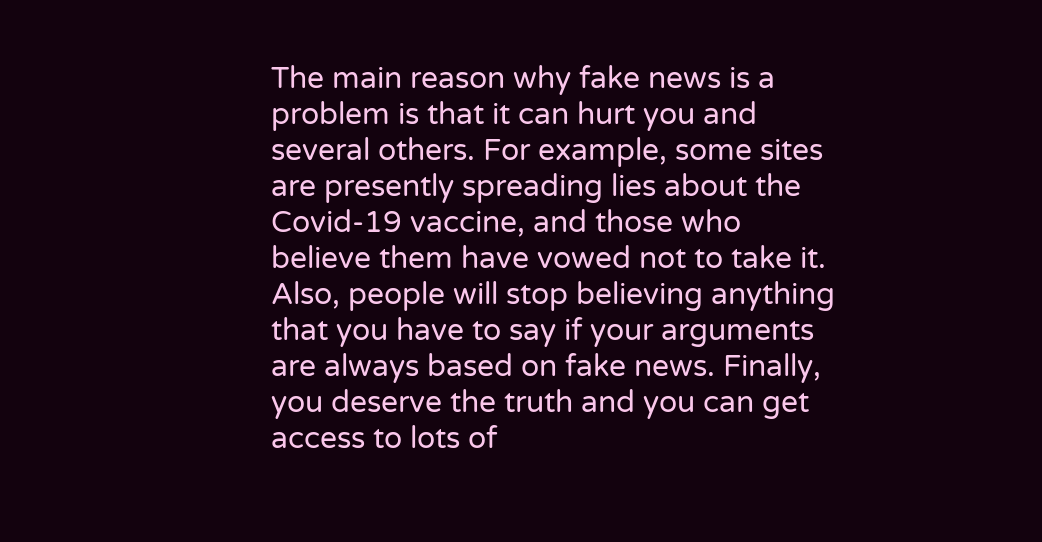The main reason why fake news is a problem is that it can hurt you and several others. For example, some sites are presently spreading lies about the Covid-19 vaccine, and those who believe them have vowed not to take it. Also, people will stop believing anything that you have to say if your arguments are always based on fake news. Finally, you deserve the truth and you can get access to lots of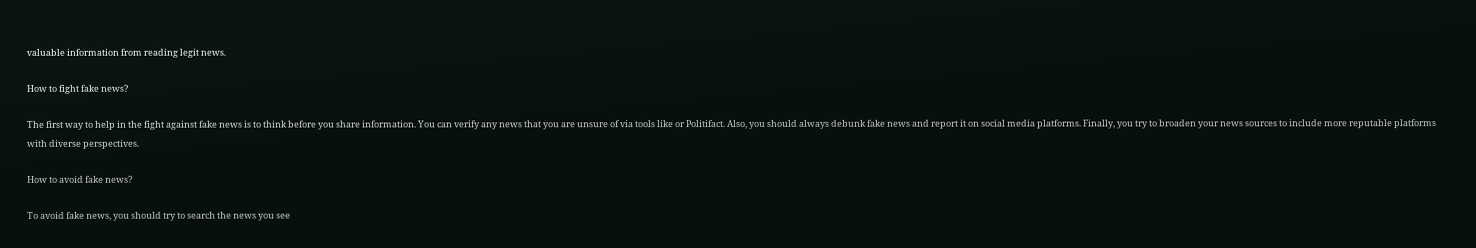valuable information from reading legit news.

How to fight fake news?

The first way to help in the fight against fake news is to think before you share information. You can verify any news that you are unsure of via tools like or Politifact. Also, you should always debunk fake news and report it on social media platforms. Finally, you try to broaden your news sources to include more reputable platforms with diverse perspectives.

How to avoid fake news?

To avoid fake news, you should try to search the news you see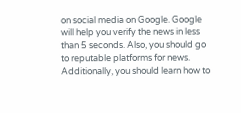on social media on Google. Google will help you verify the news in less than 5 seconds. Also, you should go to reputable platforms for news. Additionally, you should learn how to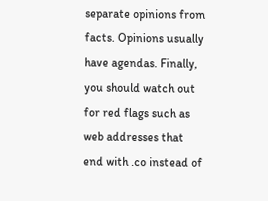separate opinions from facts. Opinions usually have agendas. Finally, you should watch out for red flags such as web addresses that end with .co instead of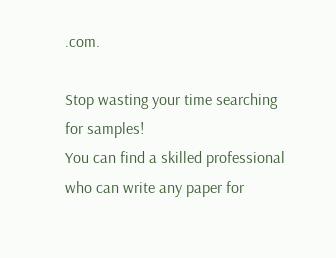.com.

Stop wasting your time searching for samples!
You can find a skilled professional who can write any paper for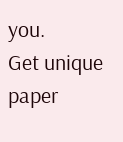you.
Get unique paper